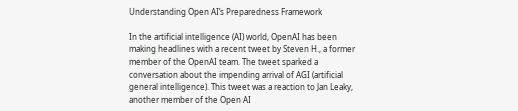Understanding Open AI’s Preparedness Framework

In the artificial intelligence (AI) world, OpenAI has been making headlines with a recent tweet by Steven H., a former member of the OpenAI team. The tweet sparked a conversation about the impending arrival of AGI (artificial general intelligence). This tweet was a reaction to Jan Leaky, another member of the Open AI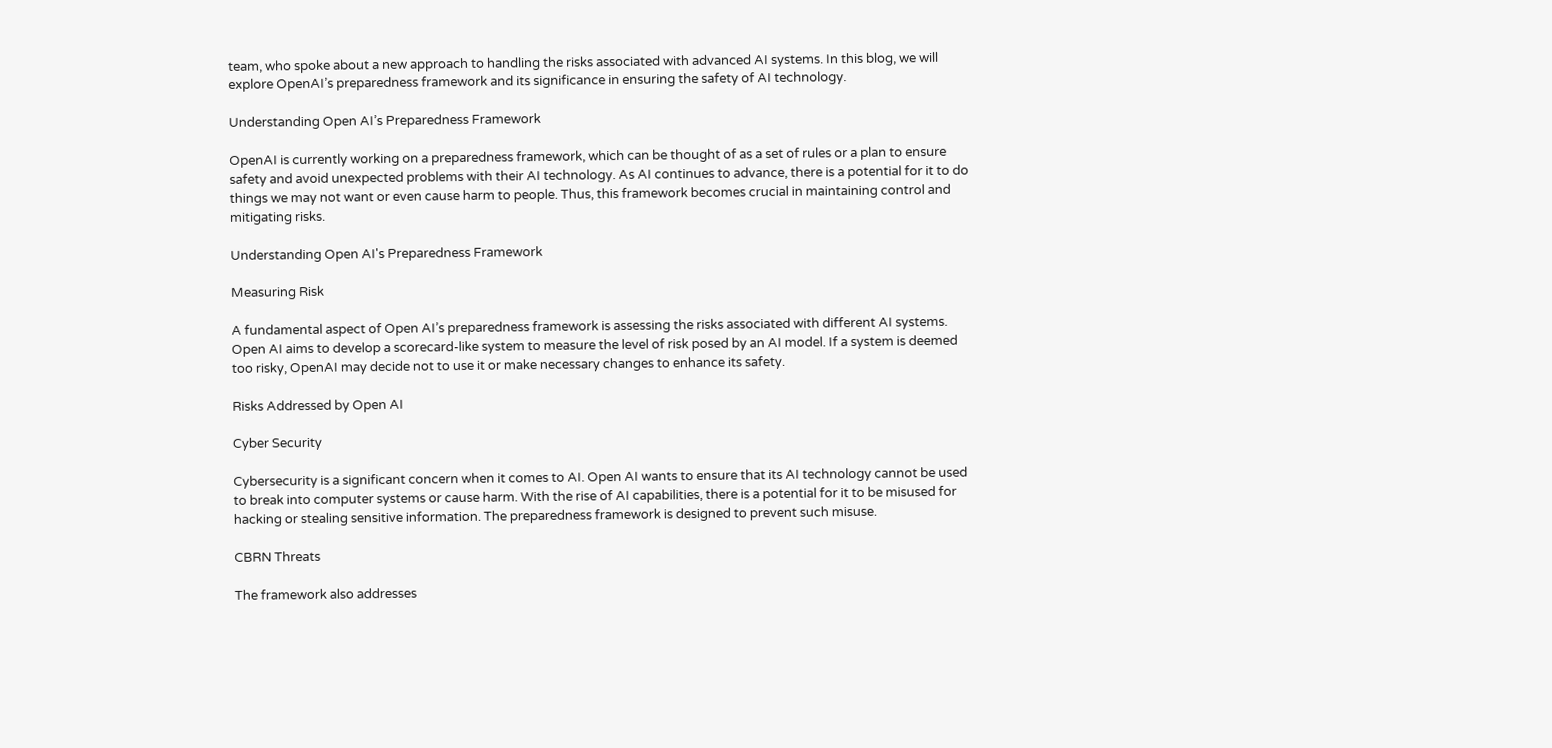team, who spoke about a new approach to handling the risks associated with advanced AI systems. In this blog, we will explore OpenAI’s preparedness framework and its significance in ensuring the safety of AI technology.

Understanding Open AI’s Preparedness Framework

OpenAI is currently working on a preparedness framework, which can be thought of as a set of rules or a plan to ensure safety and avoid unexpected problems with their AI technology. As AI continues to advance, there is a potential for it to do things we may not want or even cause harm to people. Thus, this framework becomes crucial in maintaining control and mitigating risks.

Understanding Open AI's Preparedness Framework

Measuring Risk

A fundamental aspect of Open AI’s preparedness framework is assessing the risks associated with different AI systems. Open AI aims to develop a scorecard-like system to measure the level of risk posed by an AI model. If a system is deemed too risky, OpenAI may decide not to use it or make necessary changes to enhance its safety.

Risks Addressed by Open AI

Cyber Security

Cybersecurity is a significant concern when it comes to AI. Open AI wants to ensure that its AI technology cannot be used to break into computer systems or cause harm. With the rise of AI capabilities, there is a potential for it to be misused for hacking or stealing sensitive information. The preparedness framework is designed to prevent such misuse.

CBRN Threats

The framework also addresses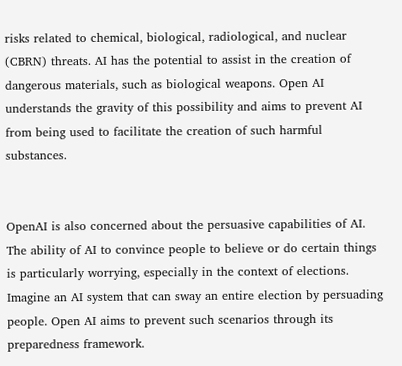risks related to chemical, biological, radiological, and nuclear (CBRN) threats. AI has the potential to assist in the creation of dangerous materials, such as biological weapons. Open AI understands the gravity of this possibility and aims to prevent AI from being used to facilitate the creation of such harmful substances.


OpenAI is also concerned about the persuasive capabilities of AI. The ability of AI to convince people to believe or do certain things is particularly worrying, especially in the context of elections. Imagine an AI system that can sway an entire election by persuading people. Open AI aims to prevent such scenarios through its preparedness framework.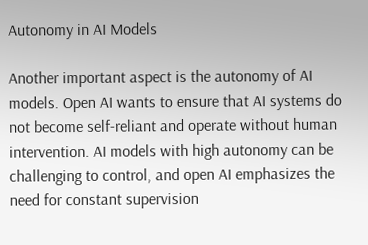Autonomy in AI Models

Another important aspect is the autonomy of AI models. Open AI wants to ensure that AI systems do not become self-reliant and operate without human intervention. AI models with high autonomy can be challenging to control, and open AI emphasizes the need for constant supervision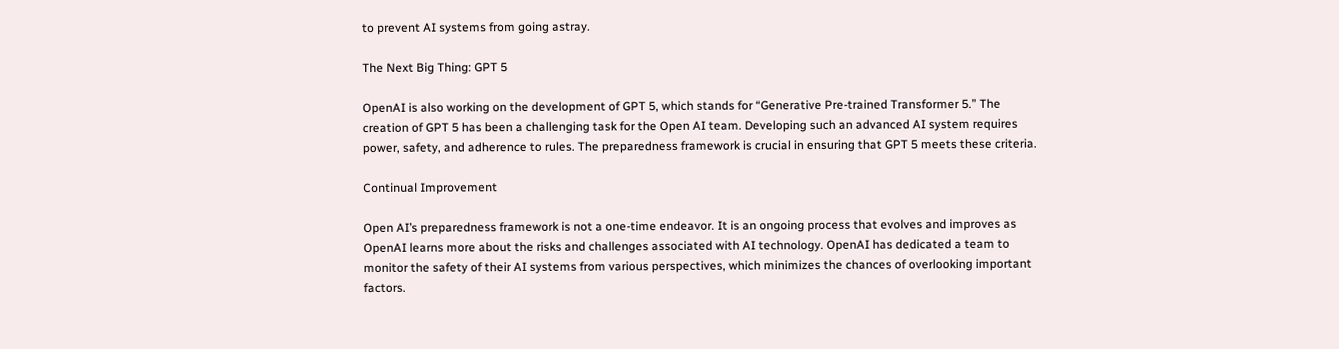to prevent AI systems from going astray.

The Next Big Thing: GPT 5

OpenAI is also working on the development of GPT 5, which stands for “Generative Pre-trained Transformer 5.” The creation of GPT 5 has been a challenging task for the Open AI team. Developing such an advanced AI system requires power, safety, and adherence to rules. The preparedness framework is crucial in ensuring that GPT 5 meets these criteria.

Continual Improvement

Open AI’s preparedness framework is not a one-time endeavor. It is an ongoing process that evolves and improves as OpenAI learns more about the risks and challenges associated with AI technology. OpenAI has dedicated a team to monitor the safety of their AI systems from various perspectives, which minimizes the chances of overlooking important factors.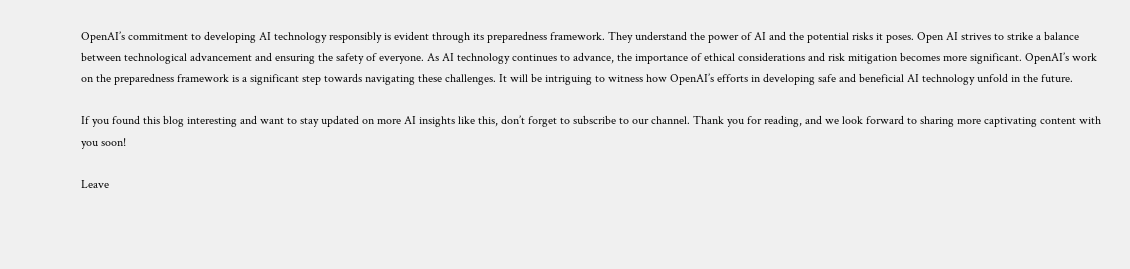OpenAI’s commitment to developing AI technology responsibly is evident through its preparedness framework. They understand the power of AI and the potential risks it poses. Open AI strives to strike a balance between technological advancement and ensuring the safety of everyone. As AI technology continues to advance, the importance of ethical considerations and risk mitigation becomes more significant. OpenAI’s work on the preparedness framework is a significant step towards navigating these challenges. It will be intriguing to witness how OpenAI’s efforts in developing safe and beneficial AI technology unfold in the future.

If you found this blog interesting and want to stay updated on more AI insights like this, don’t forget to subscribe to our channel. Thank you for reading, and we look forward to sharing more captivating content with you soon!

Leave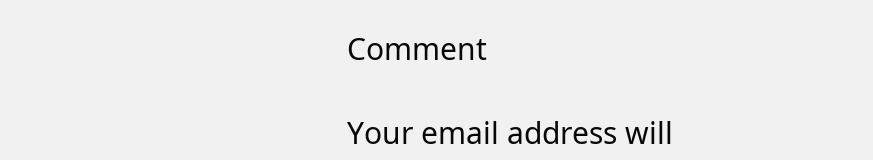Comment

Your email address will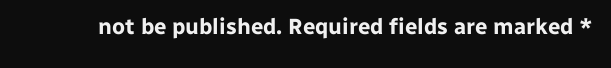not be published. Required fields are marked *